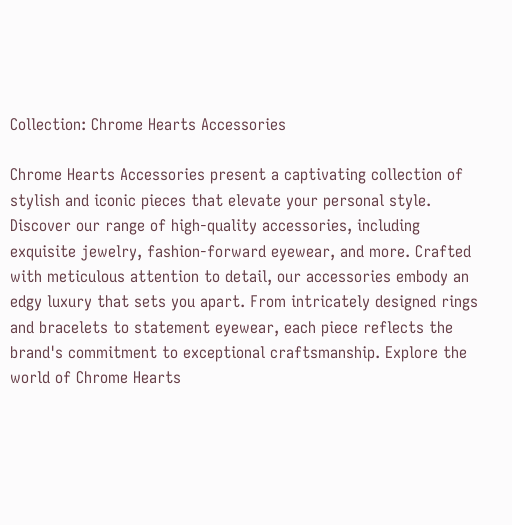Collection: Chrome Hearts Accessories

Chrome Hearts Accessories present a captivating collection of stylish and iconic pieces that elevate your personal style. Discover our range of high-quality accessories, including exquisite jewelry, fashion-forward eyewear, and more. Crafted with meticulous attention to detail, our accessories embody an edgy luxury that sets you apart. From intricately designed rings and bracelets to statement eyewear, each piece reflects the brand's commitment to exceptional craftsmanship. Explore the world of Chrome Hearts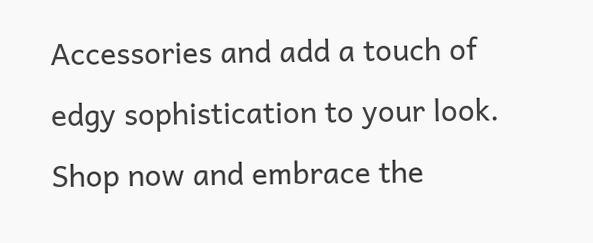Accessories and add a touch of edgy sophistication to your look. Shop now and embrace the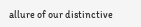allure of our distinctive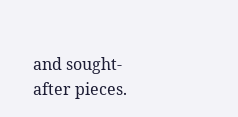and sought-after pieces.